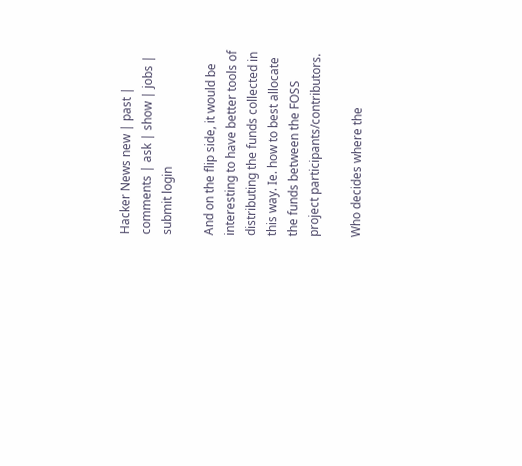Hacker News new | past | comments | ask | show | jobs | submit login

And on the flip side, it would be interesting to have better tools of distributing the funds collected in this way. Ie. how to best allocate the funds between the FOSS project participants/contributors.

Who decides where the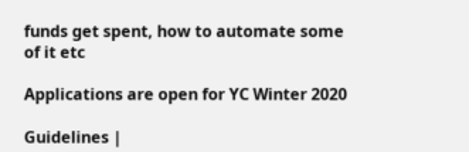funds get spent, how to automate some of it etc

Applications are open for YC Winter 2020

Guidelines |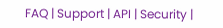FAQ | Support | API | Security |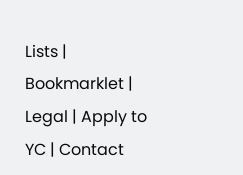Lists | Bookmarklet | Legal | Apply to YC | Contact